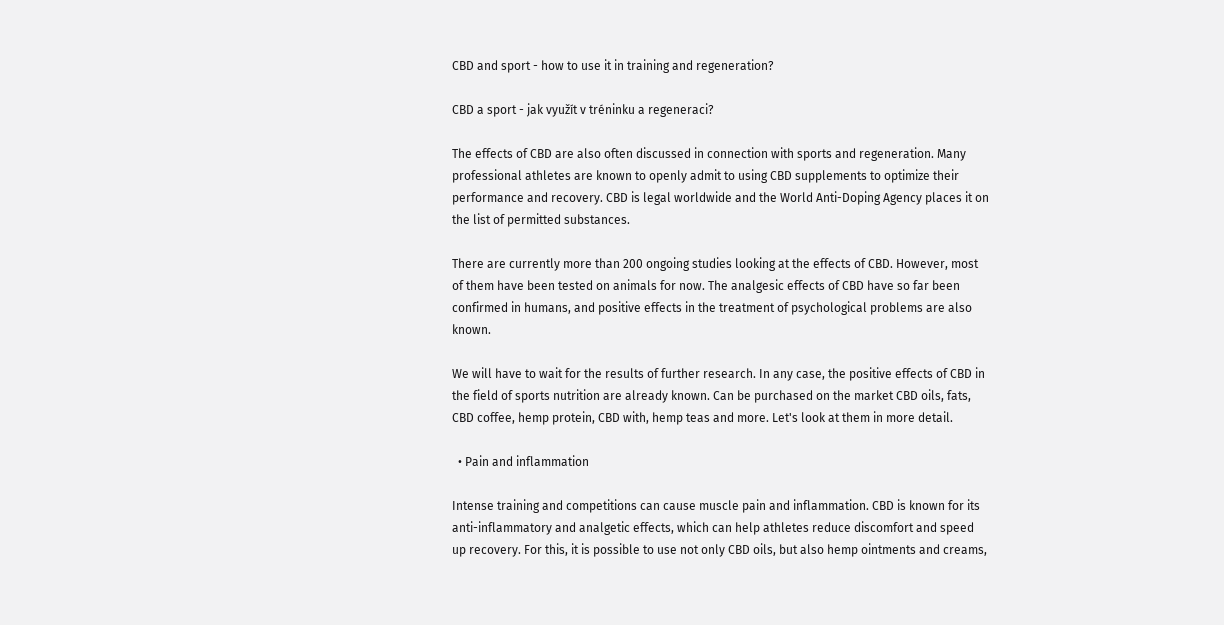CBD and sport - how to use it in training and regeneration?

CBD a sport - jak využít v tréninku a regeneraci?

The effects of CBD are also often discussed in connection with sports and regeneration. Many professional athletes are known to openly admit to using CBD supplements to optimize their performance and recovery. CBD is legal worldwide and the World Anti-Doping Agency places it on the list of permitted substances.

There are currently more than 200 ongoing studies looking at the effects of CBD. However, most of them have been tested on animals for now. The analgesic effects of CBD have so far been confirmed in humans, and positive effects in the treatment of psychological problems are also known.

We will have to wait for the results of further research. In any case, the positive effects of CBD in the field of sports nutrition are already known. Can be purchased on the market CBD oils, fats, CBD coffee, hemp protein, CBD with, hemp teas and more. Let's look at them in more detail.

  • Pain and inflammation

Intense training and competitions can cause muscle pain and inflammation. CBD is known for its anti-inflammatory and analgetic effects, which can help athletes reduce discomfort and speed up recovery. For this, it is possible to use not only CBD oils, but also hemp ointments and creams,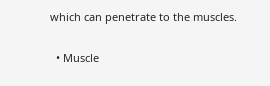which can penetrate to the muscles.

  • Muscle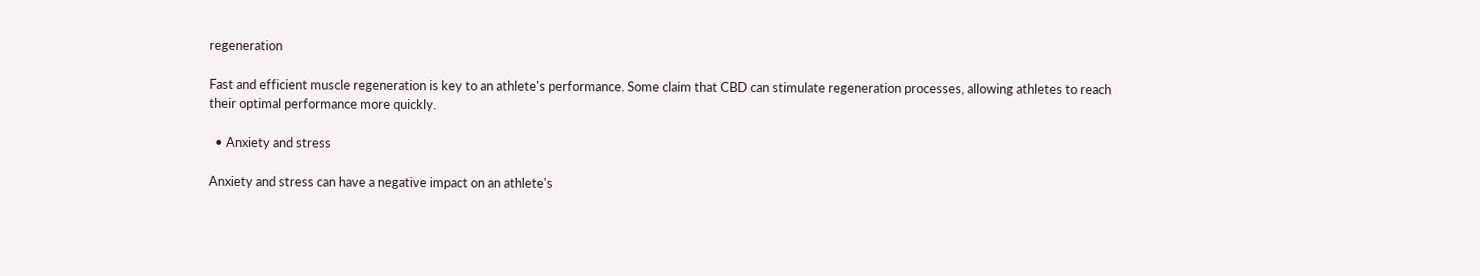regeneration

Fast and efficient muscle regeneration is key to an athlete's performance. Some claim that CBD can stimulate regeneration processes, allowing athletes to reach their optimal performance more quickly.

  • Anxiety and stress

Anxiety and stress can have a negative impact on an athlete's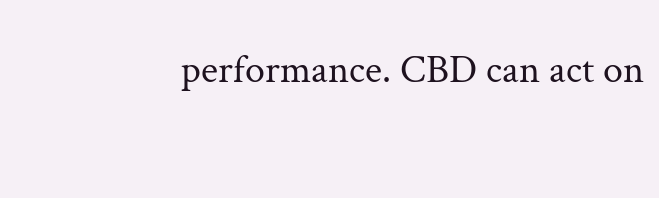performance. CBD can act on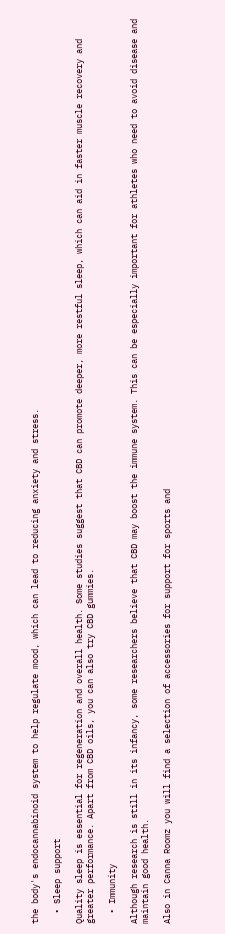the body's endocannabinoid system to help regulate mood, which can lead to reducing anxiety and stress.

  • Sleep support

Quality sleep is essential for regeneration and overall health. Some studies suggest that CBD can promote deeper, more restful sleep, which can aid in faster muscle recovery and greater performance. Apart from CBD oils, you can also try CBD gummies.

  • Immunity

Although research is still in its infancy, some researchers believe that CBD may boost the immune system. This can be especially important for athletes who need to avoid disease and maintain good health.

Also in Canna Roomz you will find a selection of accessories for support for sports and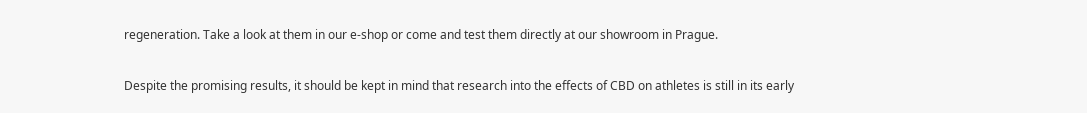regeneration. Take a look at them in our e-shop or come and test them directly at our showroom in Prague.

Despite the promising results, it should be kept in mind that research into the effects of CBD on athletes is still in its early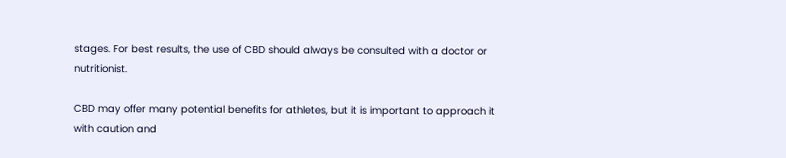stages. For best results, the use of CBD should always be consulted with a doctor or nutritionist.

CBD may offer many potential benefits for athletes, but it is important to approach it with caution and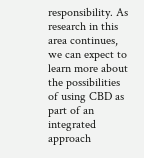responsibility. As research in this area continues, we can expect to learn more about the possibilities of using CBD as part of an integrated approach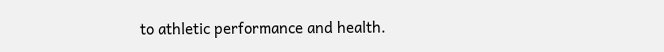to athletic performance and health.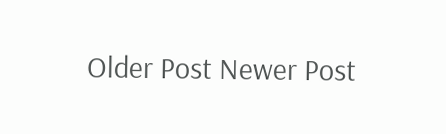Older Post Newer Post